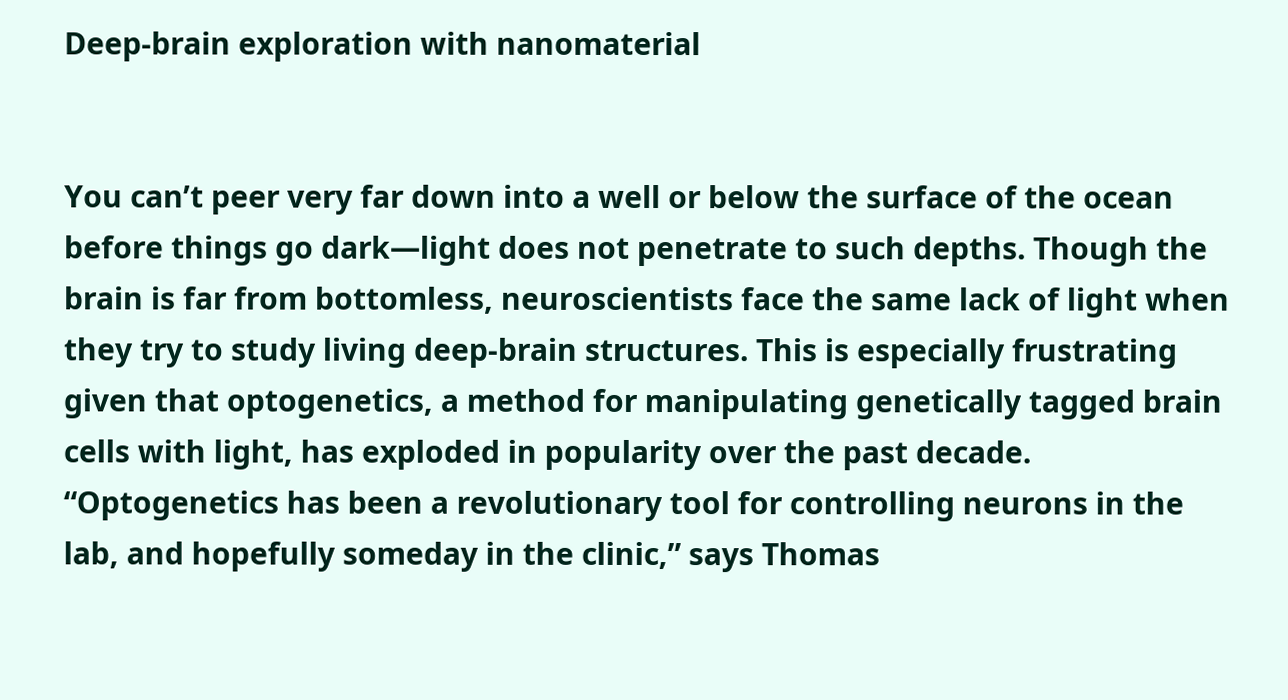Deep-brain exploration with nanomaterial


You can’t peer very far down into a well or below the surface of the ocean before things go dark—light does not penetrate to such depths. Though the brain is far from bottomless, neuroscientists face the same lack of light when they try to study living deep-brain structures. This is especially frustrating given that optogenetics, a method for manipulating genetically tagged brain cells with light, has exploded in popularity over the past decade. “Optogenetics has been a revolutionary tool for controlling neurons in the lab, and hopefully someday in the clinic,” says Thomas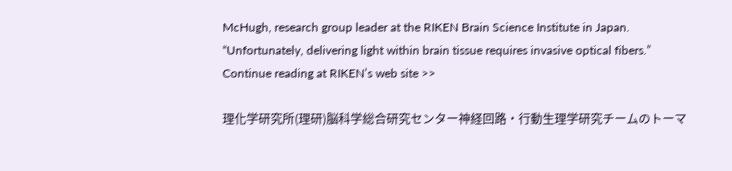McHugh, research group leader at the RIKEN Brain Science Institute in Japan. “Unfortunately, delivering light within brain tissue requires invasive optical fibers.” Continue reading at RIKEN’s web site >>

理化学研究所(理研)脳科学総合研究センター神経回路・行動生理学研究チームのトーマ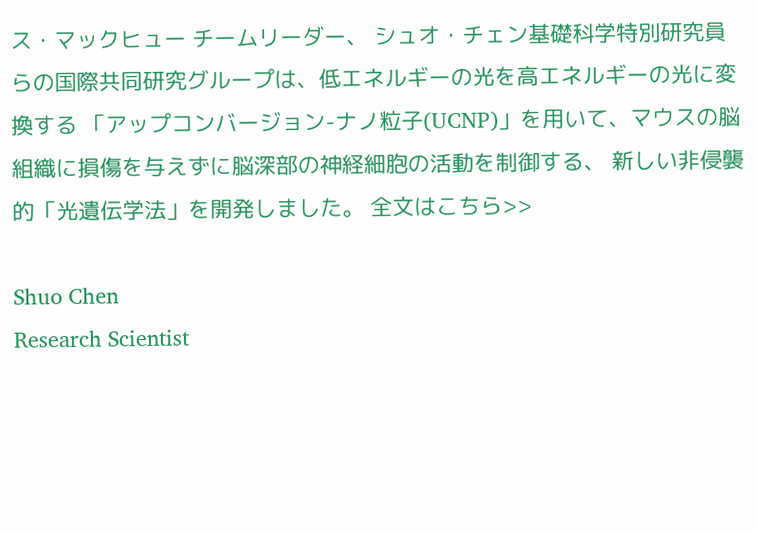ス・マックヒュー チームリーダー、 シュオ・チェン基礎科学特別研究員らの国際共同研究グループは、低エネルギーの光を高エネルギーの光に変換する 「アップコンバージョン-ナノ粒子(UCNP)」を用いて、マウスの脳組織に損傷を与えずに脳深部の神経細胞の活動を制御する、 新しい非侵襲的「光遺伝学法」を開発しました。 全文はこちら>>

Shuo Chen
Research Scientist